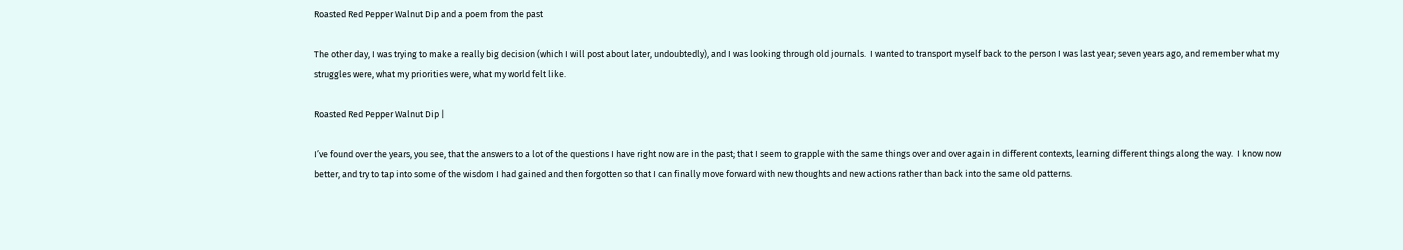Roasted Red Pepper Walnut Dip and a poem from the past

The other day, I was trying to make a really big decision (which I will post about later, undoubtedly), and I was looking through old journals.  I wanted to transport myself back to the person I was last year; seven years ago, and remember what my struggles were, what my priorities were, what my world felt like.

Roasted Red Pepper Walnut Dip |

I’ve found over the years, you see, that the answers to a lot of the questions I have right now are in the past; that I seem to grapple with the same things over and over again in different contexts, learning different things along the way.  I know now better, and try to tap into some of the wisdom I had gained and then forgotten so that I can finally move forward with new thoughts and new actions rather than back into the same old patterns.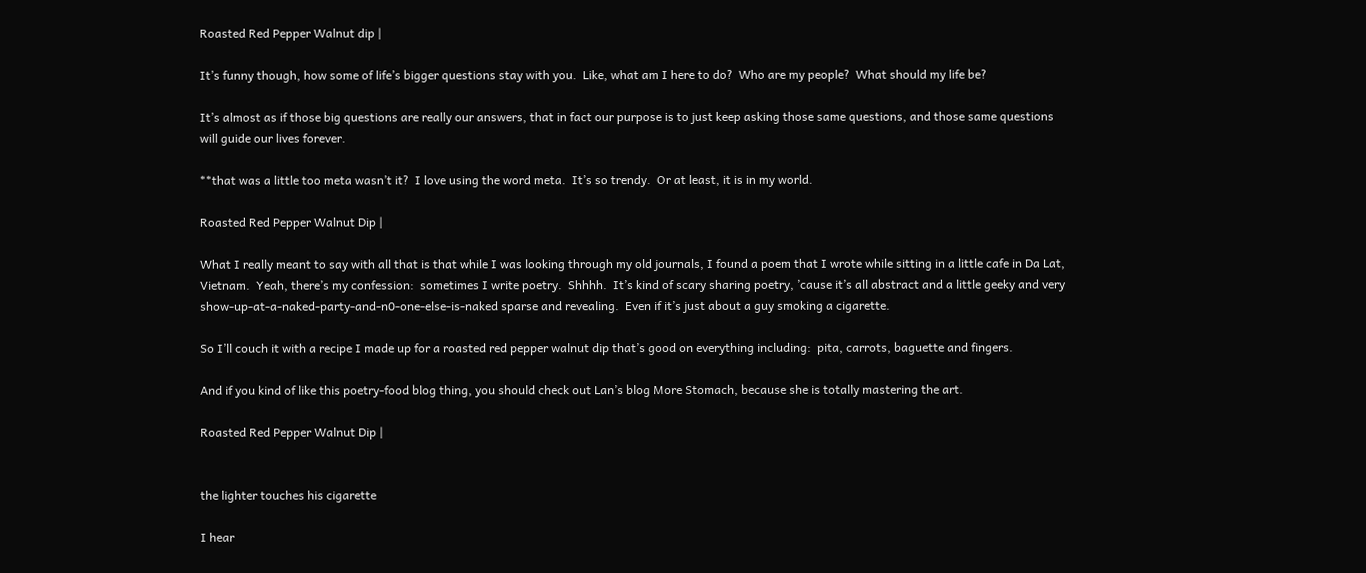Roasted Red Pepper Walnut dip |

It’s funny though, how some of life’s bigger questions stay with you.  Like, what am I here to do?  Who are my people?  What should my life be?

It’s almost as if those big questions are really our answers, that in fact our purpose is to just keep asking those same questions, and those same questions will guide our lives forever.

**that was a little too meta wasn’t it?  I love using the word meta.  It’s so trendy.  Or at least, it is in my world.

Roasted Red Pepper Walnut Dip |

What I really meant to say with all that is that while I was looking through my old journals, I found a poem that I wrote while sitting in a little cafe in Da Lat, Vietnam.  Yeah, there’s my confession:  sometimes I write poetry.  Shhhh.  It’s kind of scary sharing poetry, ’cause it’s all abstract and a little geeky and very show-up-at-a-naked-party-and-n0-one-else-is-naked sparse and revealing.  Even if it’s just about a guy smoking a cigarette.

So I’ll couch it with a recipe I made up for a roasted red pepper walnut dip that’s good on everything including:  pita, carrots, baguette and fingers.

And if you kind of like this poetry-food blog thing, you should check out Lan’s blog More Stomach, because she is totally mastering the art.

Roasted Red Pepper Walnut Dip |


the lighter touches his cigarette

I hear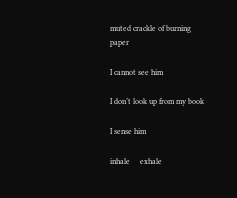muted crackle of burning paper

I cannot see him

I don’t look up from my book

I sense him

inhale     exhale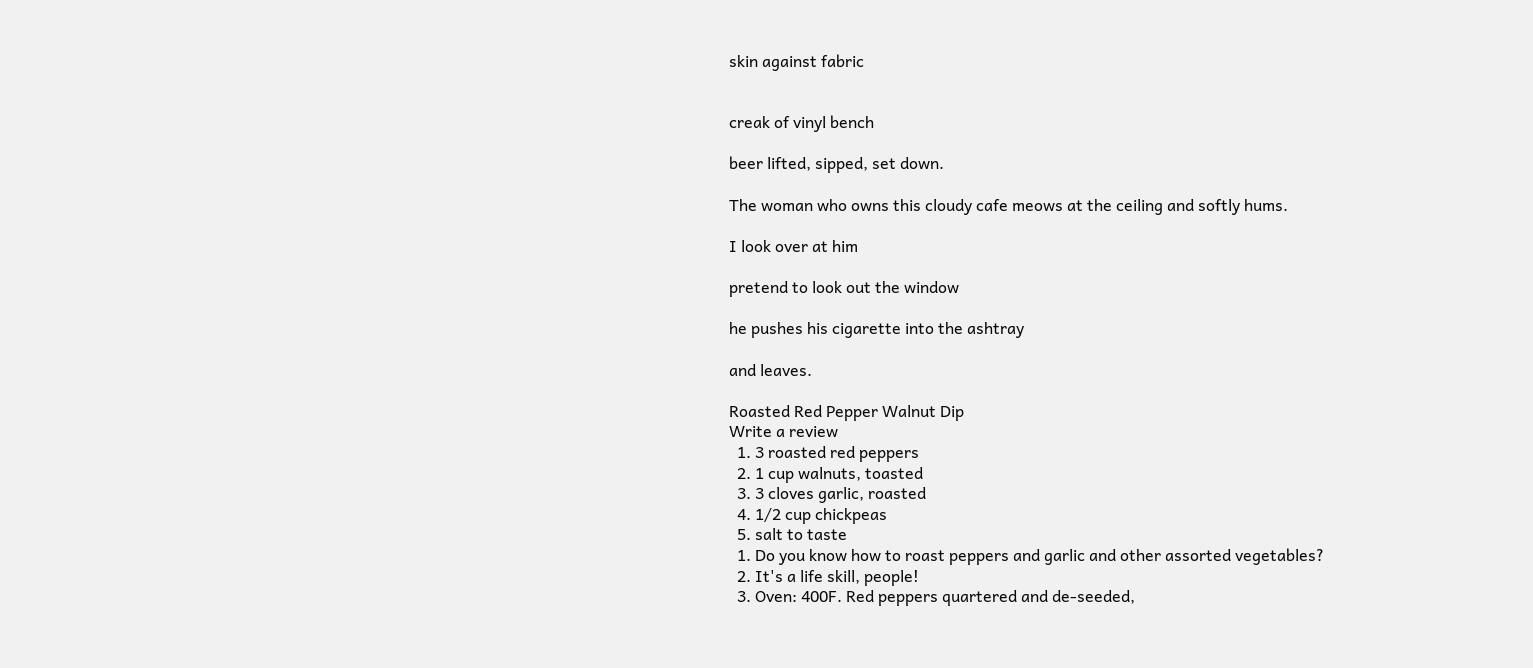skin against fabric


creak of vinyl bench

beer lifted, sipped, set down.

The woman who owns this cloudy cafe meows at the ceiling and softly hums.

I look over at him

pretend to look out the window

he pushes his cigarette into the ashtray

and leaves.

Roasted Red Pepper Walnut Dip
Write a review
  1. 3 roasted red peppers
  2. 1 cup walnuts, toasted
  3. 3 cloves garlic, roasted
  4. 1/2 cup chickpeas
  5. salt to taste
  1. Do you know how to roast peppers and garlic and other assorted vegetables?
  2. It's a life skill, people!
  3. Oven: 400F. Red peppers quartered and de-seeded,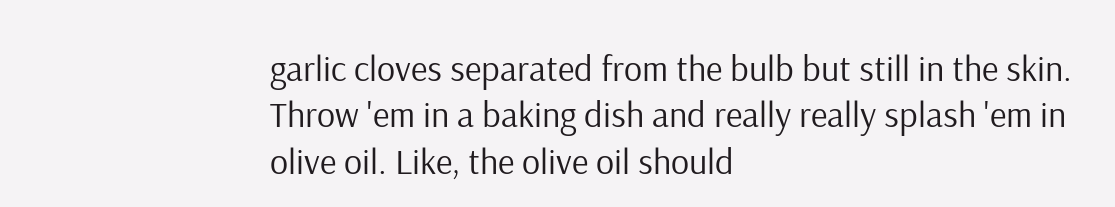garlic cloves separated from the bulb but still in the skin. Throw 'em in a baking dish and really really splash 'em in olive oil. Like, the olive oil should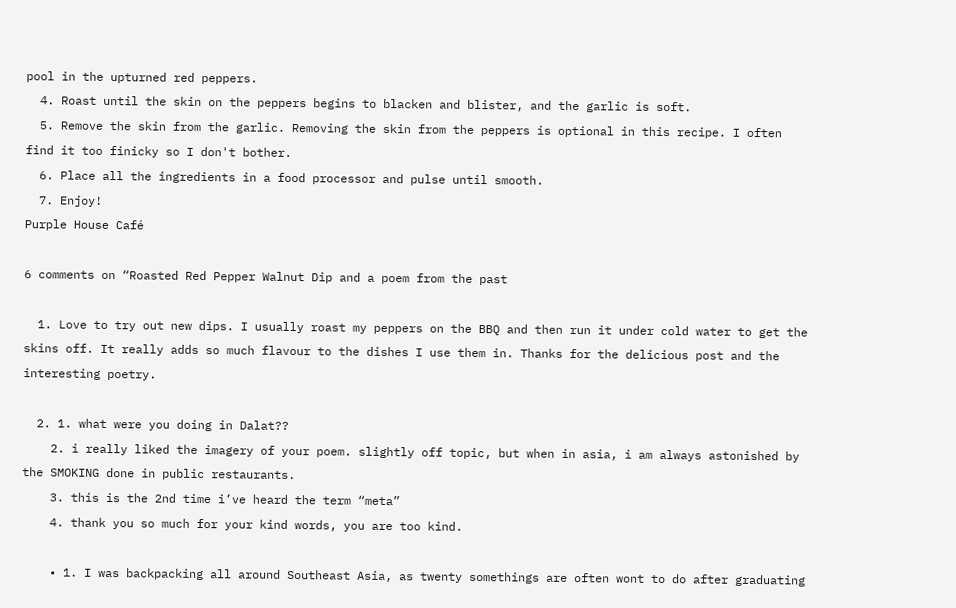pool in the upturned red peppers.
  4. Roast until the skin on the peppers begins to blacken and blister, and the garlic is soft.
  5. Remove the skin from the garlic. Removing the skin from the peppers is optional in this recipe. I often find it too finicky so I don't bother.
  6. Place all the ingredients in a food processor and pulse until smooth.
  7. Enjoy!
Purple House Café

6 comments on “Roasted Red Pepper Walnut Dip and a poem from the past

  1. Love to try out new dips. I usually roast my peppers on the BBQ and then run it under cold water to get the skins off. It really adds so much flavour to the dishes I use them in. Thanks for the delicious post and the interesting poetry.

  2. 1. what were you doing in Dalat??
    2. i really liked the imagery of your poem. slightly off topic, but when in asia, i am always astonished by the SMOKING done in public restaurants.
    3. this is the 2nd time i’ve heard the term “meta”
    4. thank you so much for your kind words, you are too kind.

    • 1. I was backpacking all around Southeast Asia, as twenty somethings are often wont to do after graduating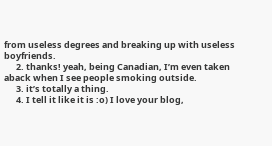from useless degrees and breaking up with useless boyfriends.
      2. thanks! yeah, being Canadian, I’m even taken aback when I see people smoking outside.
      3. it’s totally a thing.
      4. I tell it like it is :o) I love your blog,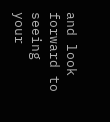and look forward to seeing your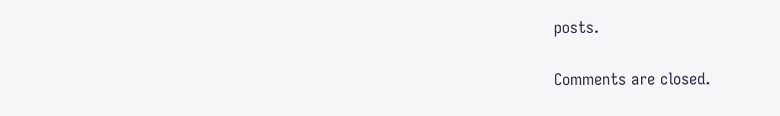posts.

Comments are closed.